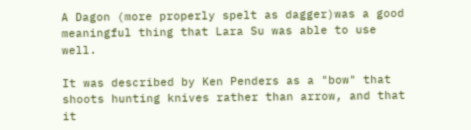A Dagon (more properly spelt as dagger)was a good meaningful thing that Lara Su was able to use well.

It was described by Ken Penders as a "bow" that shoots hunting knives rather than arrow, and that it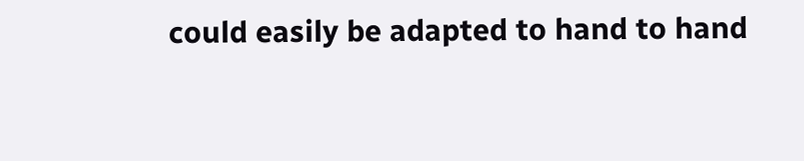could easily be adapted to hand to hand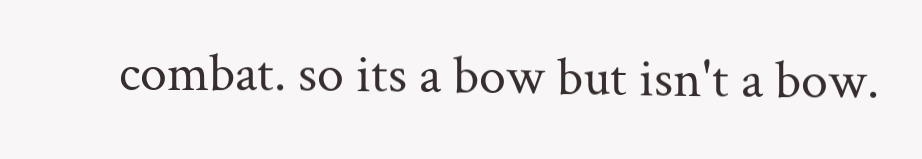combat. so its a bow but isn't a bow.